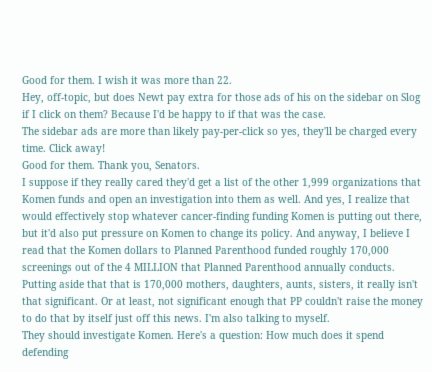Good for them. I wish it was more than 22.
Hey, off-topic, but does Newt pay extra for those ads of his on the sidebar on Slog if I click on them? Because I'd be happy to if that was the case.
The sidebar ads are more than likely pay-per-click so yes, they'll be charged every time. Click away!
Good for them. Thank you, Senators.
I suppose if they really cared they'd get a list of the other 1,999 organizations that Komen funds and open an investigation into them as well. And yes, I realize that would effectively stop whatever cancer-finding funding Komen is putting out there, but it'd also put pressure on Komen to change its policy. And anyway, I believe I read that the Komen dollars to Planned Parenthood funded roughly 170,000 screenings out of the 4 MILLION that Planned Parenthood annually conducts. Putting aside that that is 170,000 mothers, daughters, aunts, sisters, it really isn't that significant. Or at least, not significant enough that PP couldn't raise the money to do that by itself just off this news. I'm also talking to myself.
They should investigate Komen. Here's a question: How much does it spend defending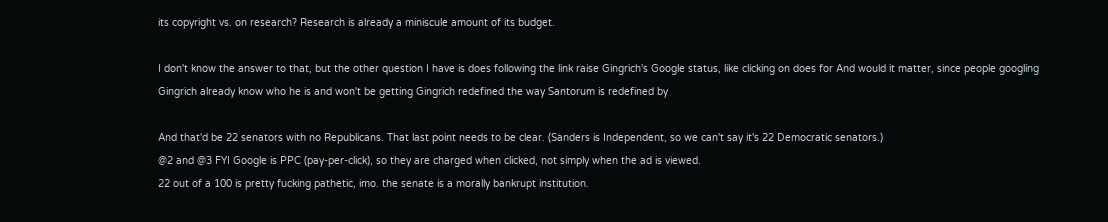its copyright vs. on research? Research is already a miniscule amount of its budget.

I don't know the answer to that, but the other question I have is does following the link raise Gingrich's Google status, like clicking on does for And would it matter, since people googling Gingrich already know who he is and won't be getting Gingrich redefined the way Santorum is redefined by

And that'd be 22 senators with no Republicans. That last point needs to be clear. (Sanders is Independent, so we can't say it's 22 Democratic senators.)
@2 and @3 FYI Google is PPC (pay-per-click), so they are charged when clicked, not simply when the ad is viewed.
22 out of a 100 is pretty fucking pathetic, imo. the senate is a morally bankrupt institution.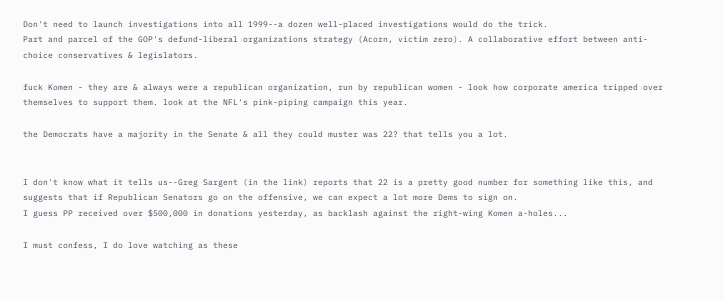Don't need to launch investigations into all 1999--a dozen well-placed investigations would do the trick.
Part and parcel of the GOP's defund-liberal organizations strategy (Acorn, victim zero). A collaborative effort between anti-choice conservatives & legislators.

fuck Komen - they are & always were a republican organization, run by republican women - look how corporate america tripped over themselves to support them. look at the NFL's pink-piping campaign this year.

the Democrats have a majority in the Senate & all they could muster was 22? that tells you a lot.


I don't know what it tells us--Greg Sargent (in the link) reports that 22 is a pretty good number for something like this, and suggests that if Republican Senators go on the offensive, we can expect a lot more Dems to sign on.
I guess PP received over $500,000 in donations yesterday, as backlash against the right-wing Komen a-holes...

I must confess, I do love watching as these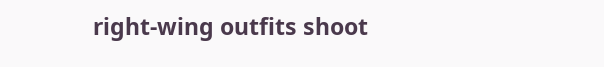right-wing outfits shoot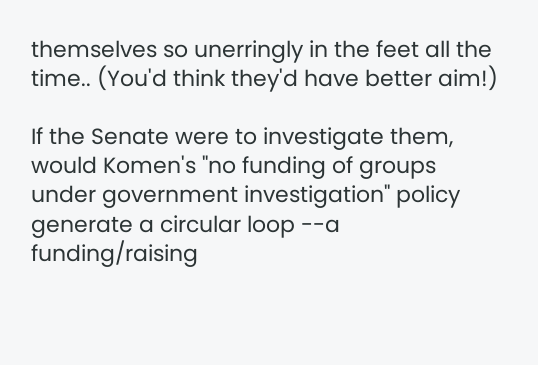themselves so unerringly in the feet all the time.. (You'd think they'd have better aim!)

If the Senate were to investigate them, would Komen's "no funding of groups under government investigation" policy generate a circular loop --a funding/raising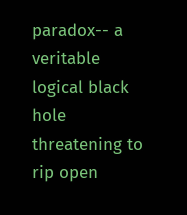paradox-- a veritable logical black hole threatening to rip open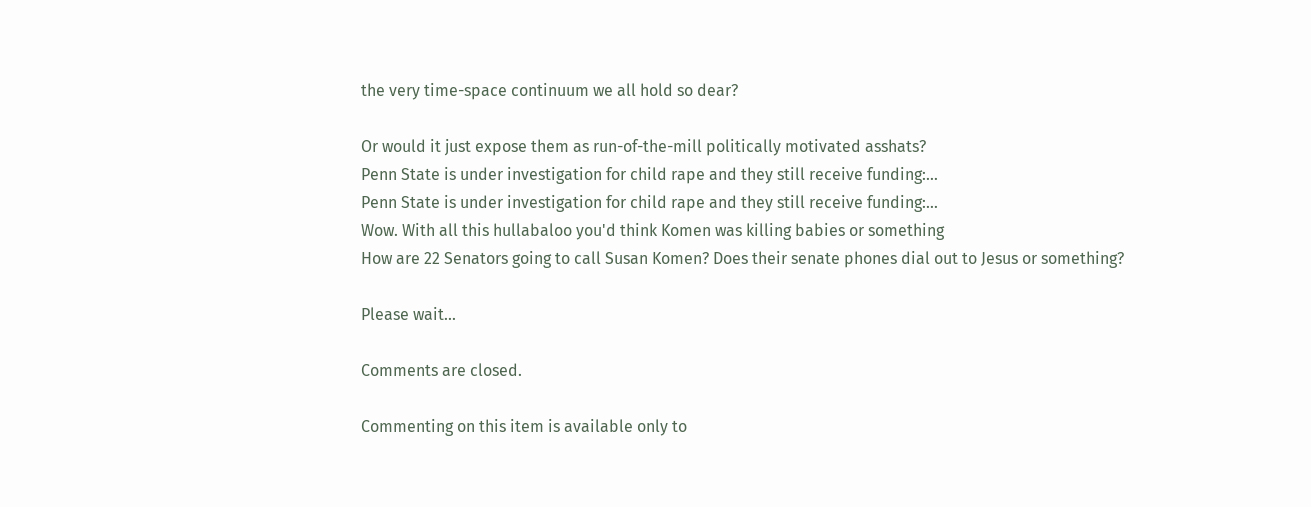the very time-space continuum we all hold so dear?

Or would it just expose them as run-of-the-mill politically motivated asshats?
Penn State is under investigation for child rape and they still receive funding:…
Penn State is under investigation for child rape and they still receive funding:…
Wow. With all this hullabaloo you'd think Komen was killing babies or something
How are 22 Senators going to call Susan Komen? Does their senate phones dial out to Jesus or something?

Please wait...

Comments are closed.

Commenting on this item is available only to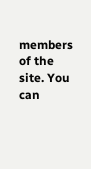members of the site. You can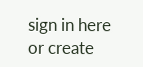sign in here or create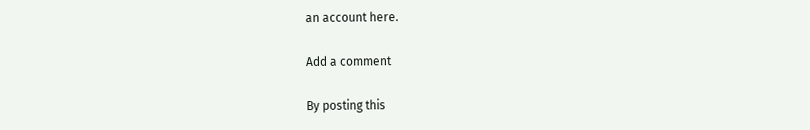an account here.

Add a comment

By posting this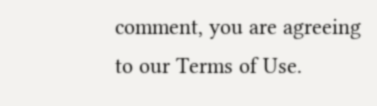comment, you are agreeing to our Terms of Use.